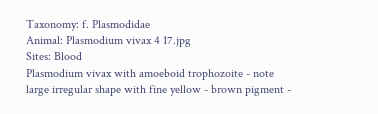Taxonomy: f. Plasmodidae
Animal: Plasmodium vivax 4 17.jpg
Sites: Blood
Plasmodium vivax with amoeboid trophozoite - note large irregular shape with fine yellow - brown pigment -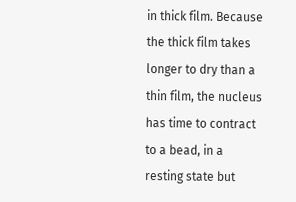in thick film. Because the thick film takes longer to dry than a thin film, the nucleus has time to contract to a bead, in a resting state but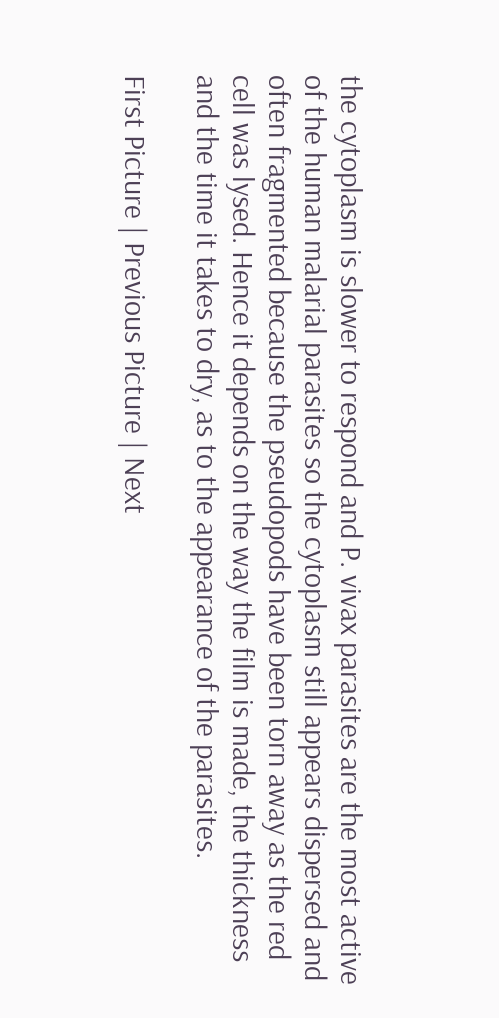the cytoplasm is slower to respond and P. vivax parasites are the most active of the human malarial parasites so the cytoplasm still appears dispersed and often fragmented because the pseudopods have been torn away as the red cell was lysed. Hence it depends on the way the film is made, the thickness and the time it takes to dry, as to the appearance of the parasites.

First Picture | Previous Picture | Next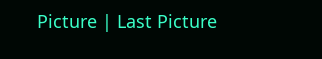Picture | Last Picture